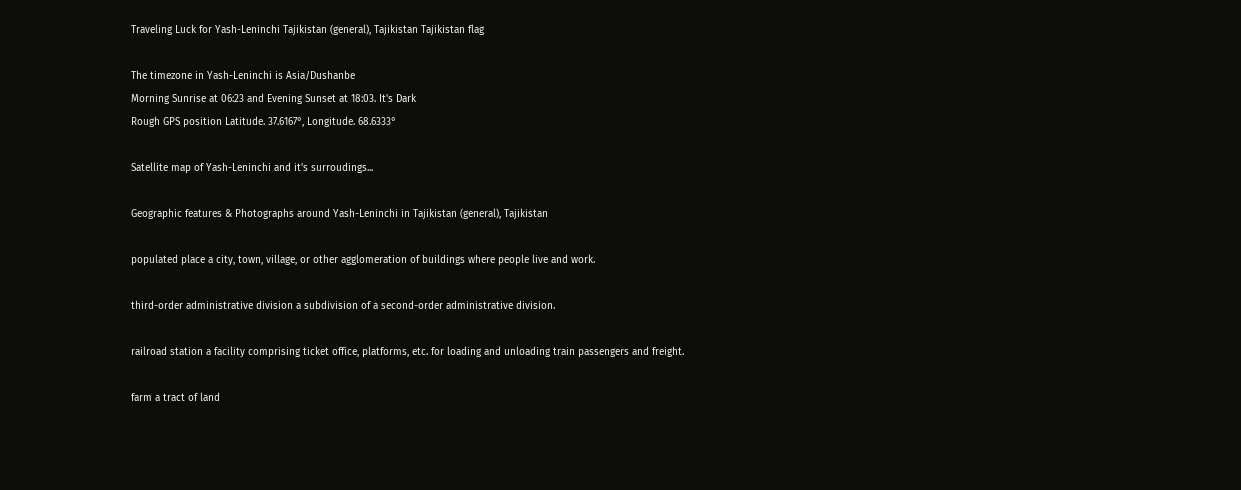Traveling Luck for Yash-Leninchi Tajikistan (general), Tajikistan Tajikistan flag

The timezone in Yash-Leninchi is Asia/Dushanbe
Morning Sunrise at 06:23 and Evening Sunset at 18:03. It's Dark
Rough GPS position Latitude. 37.6167°, Longitude. 68.6333°

Satellite map of Yash-Leninchi and it's surroudings...

Geographic features & Photographs around Yash-Leninchi in Tajikistan (general), Tajikistan

populated place a city, town, village, or other agglomeration of buildings where people live and work.

third-order administrative division a subdivision of a second-order administrative division.

railroad station a facility comprising ticket office, platforms, etc. for loading and unloading train passengers and freight.

farm a tract of land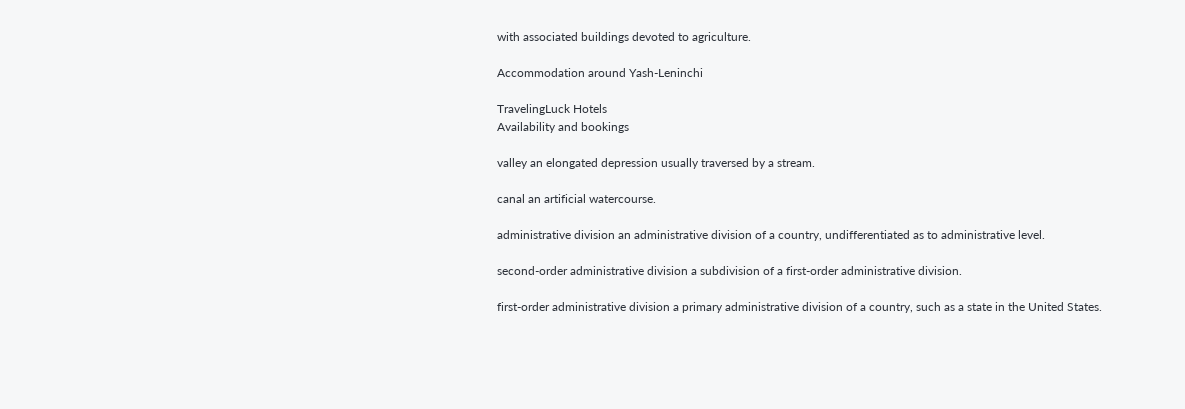with associated buildings devoted to agriculture.

Accommodation around Yash-Leninchi

TravelingLuck Hotels
Availability and bookings

valley an elongated depression usually traversed by a stream.

canal an artificial watercourse.

administrative division an administrative division of a country, undifferentiated as to administrative level.

second-order administrative division a subdivision of a first-order administrative division.

first-order administrative division a primary administrative division of a country, such as a state in the United States.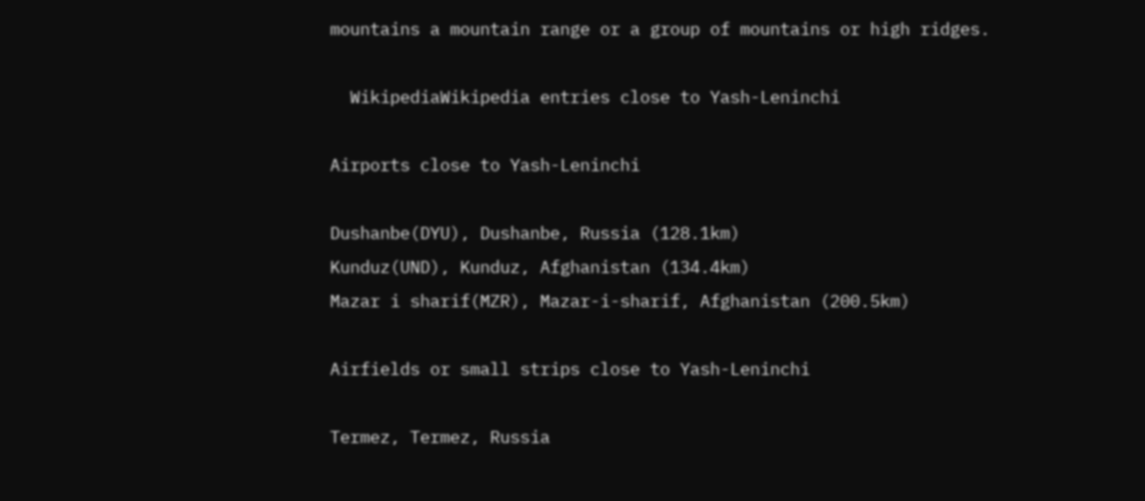mountains a mountain range or a group of mountains or high ridges.

  WikipediaWikipedia entries close to Yash-Leninchi

Airports close to Yash-Leninchi

Dushanbe(DYU), Dushanbe, Russia (128.1km)
Kunduz(UND), Kunduz, Afghanistan (134.4km)
Mazar i sharif(MZR), Mazar-i-sharif, Afghanistan (200.5km)

Airfields or small strips close to Yash-Leninchi

Termez, Termez, Russia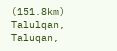(151.8km)
Talulqan, Taluqan,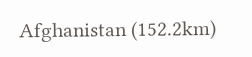Afghanistan (152.2km)